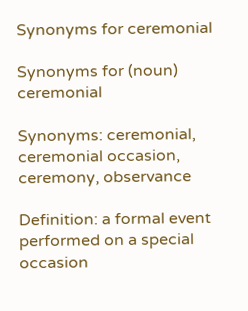Synonyms for ceremonial

Synonyms for (noun) ceremonial

Synonyms: ceremonial, ceremonial occasion, ceremony, observance

Definition: a formal event performed on a special occasion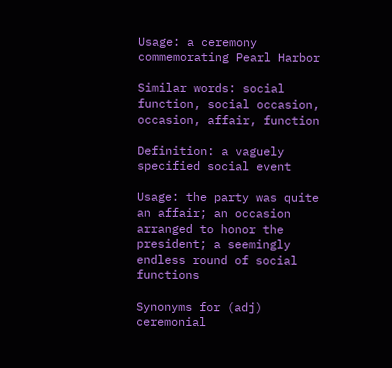Usage: a ceremony commemorating Pearl Harbor

Similar words: social function, social occasion, occasion, affair, function

Definition: a vaguely specified social event

Usage: the party was quite an affair; an occasion arranged to honor the president; a seemingly endless round of social functions

Synonyms for (adj) ceremonial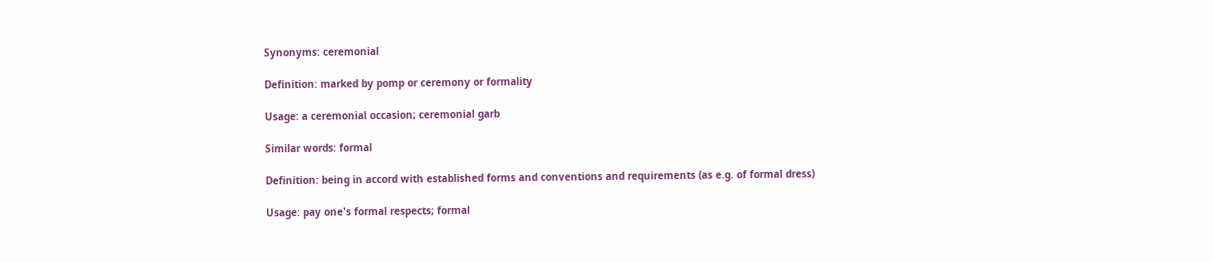Synonyms: ceremonial

Definition: marked by pomp or ceremony or formality

Usage: a ceremonial occasion; ceremonial garb

Similar words: formal

Definition: being in accord with established forms and conventions and requirements (as e.g. of formal dress)

Usage: pay one's formal respects; formal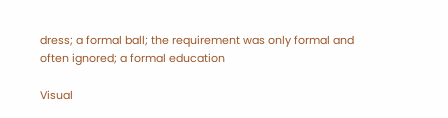dress; a formal ball; the requirement was only formal and often ignored; a formal education

Visual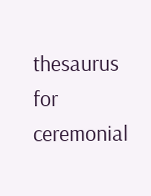thesaurus for ceremonial